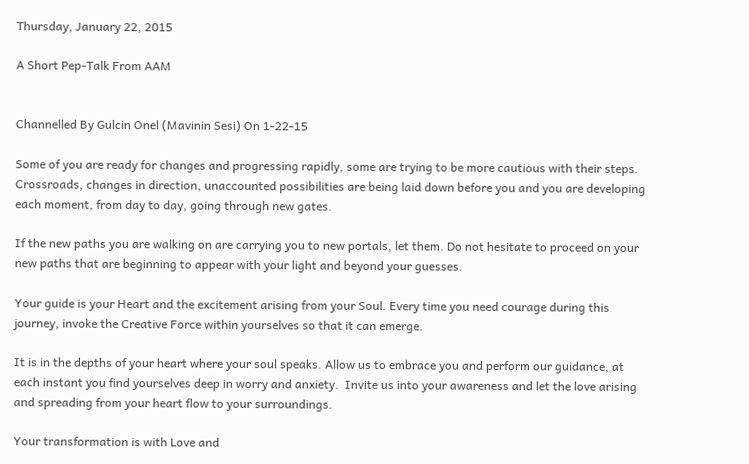Thursday, January 22, 2015

A Short Pep-Talk From AAM


Channelled By Gulcin Onel (Mavinin Sesi) On 1-22-15

Some of you are ready for changes and progressing rapidly, some are trying to be more cautious with their steps. Crossroads, changes in direction, unaccounted possibilities are being laid down before you and you are developing each moment, from day to day, going through new gates.

If the new paths you are walking on are carrying you to new portals, let them. Do not hesitate to proceed on your new paths that are beginning to appear with your light and beyond your guesses.

Your guide is your Heart and the excitement arising from your Soul. Every time you need courage during this journey, invoke the Creative Force within yourselves so that it can emerge.

It is in the depths of your heart where your soul speaks. Allow us to embrace you and perform our guidance, at each instant you find yourselves deep in worry and anxiety.  Invite us into your awareness and let the love arising and spreading from your heart flow to your surroundings.

Your transformation is with Love and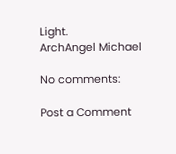Light.
ArchAngel Michael

No comments:

Post a Comment